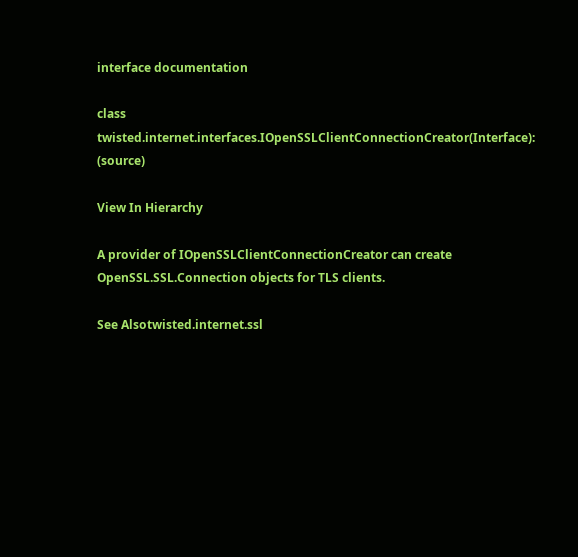interface documentation

class twisted.internet.interfaces.IOpenSSLClientConnectionCreator(Interface): (source)

View In Hierarchy

A provider of IOpenSSLClientConnectionCreator can create OpenSSL.SSL.Connection objects for TLS clients.

See Alsotwisted.internet.ssl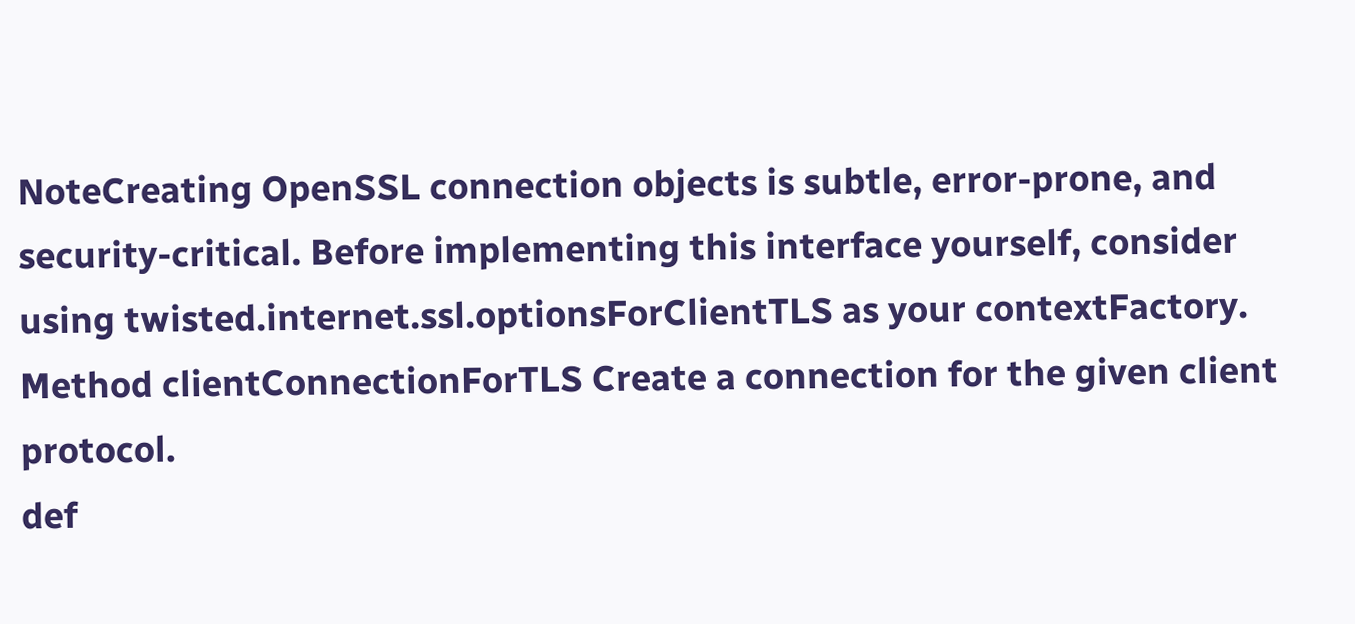NoteCreating OpenSSL connection objects is subtle, error-prone, and security-critical. Before implementing this interface yourself, consider using twisted.internet.ssl.optionsForClientTLS as your contextFactory.
Method clientConnectionForTLS Create a connection for the given client protocol.
def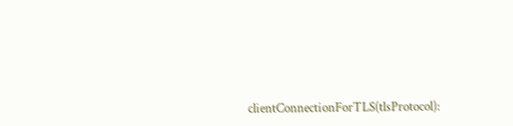clientConnectionForTLS(tlsProtocol):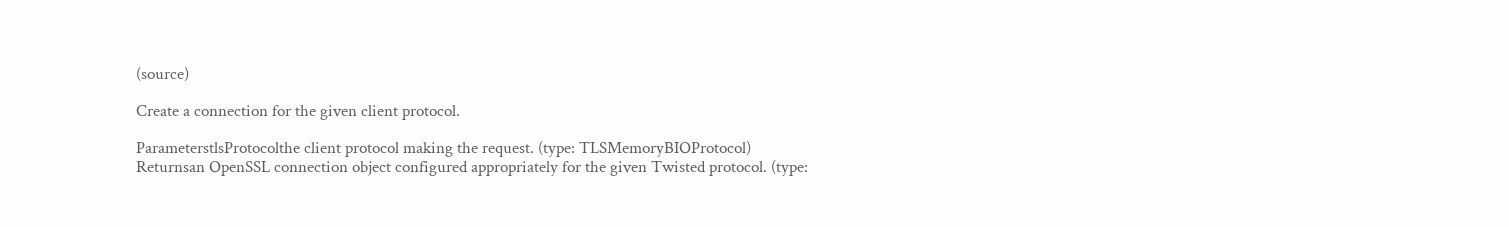(source)

Create a connection for the given client protocol.

ParameterstlsProtocolthe client protocol making the request. (type: TLSMemoryBIOProtocol)
Returnsan OpenSSL connection object configured appropriately for the given Twisted protocol. (type: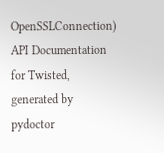OpenSSLConnection)
API Documentation for Twisted, generated by pydoctor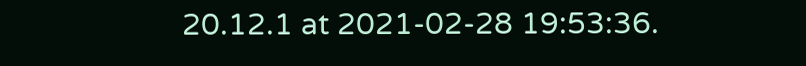20.12.1 at 2021-02-28 19:53:36.